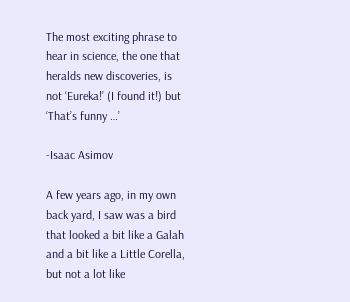The most exciting phrase to hear in science, the one that heralds new discoveries, is not ‘Eureka!’ (I found it!) but ‘That’s funny …’

-Isaac Asimov

A few years ago, in my own back yard, I saw was a bird that looked a bit like a Galah and a bit like a Little Corella, but not a lot like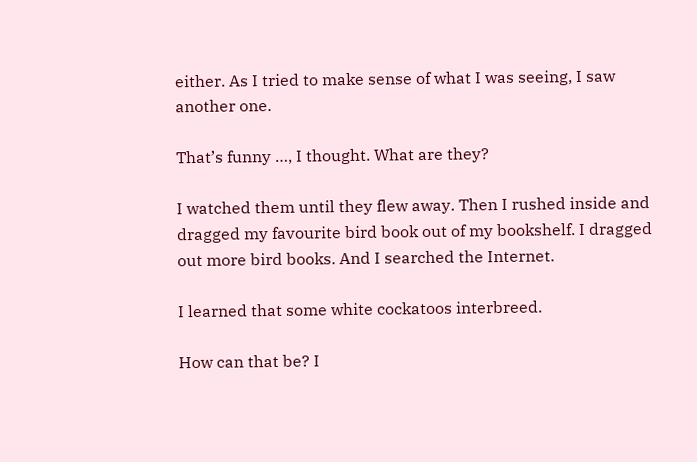either. As I tried to make sense of what I was seeing, I saw another one.

That’s funny …, I thought. What are they?

I watched them until they flew away. Then I rushed inside and dragged my favourite bird book out of my bookshelf. I dragged out more bird books. And I searched the Internet.

I learned that some white cockatoos interbreed.

How can that be? I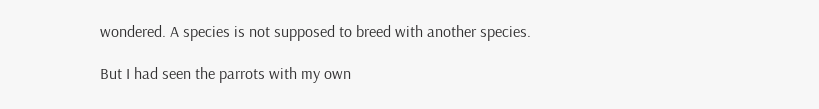wondered. A species is not supposed to breed with another species.

But I had seen the parrots with my own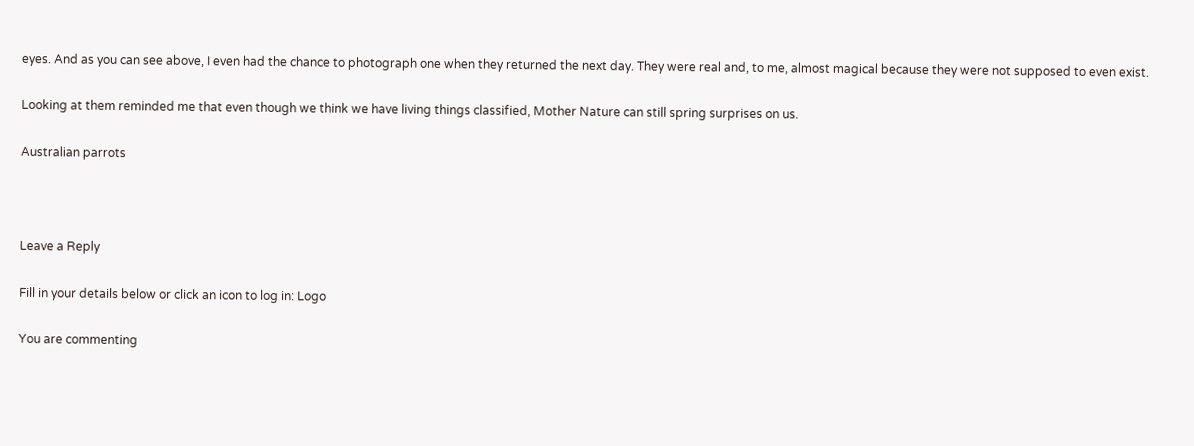eyes. And as you can see above, I even had the chance to photograph one when they returned the next day. They were real and, to me, almost magical because they were not supposed to even exist.

Looking at them reminded me that even though we think we have living things classified, Mother Nature can still spring surprises on us.

Australian parrots



Leave a Reply

Fill in your details below or click an icon to log in: Logo

You are commenting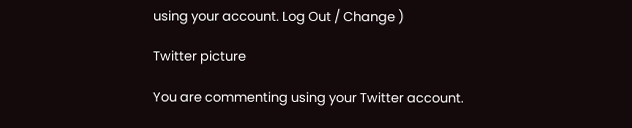using your account. Log Out / Change )

Twitter picture

You are commenting using your Twitter account.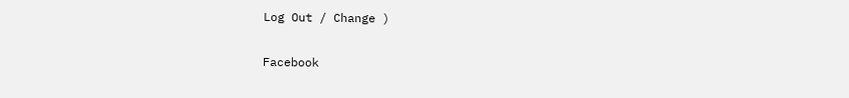Log Out / Change )

Facebook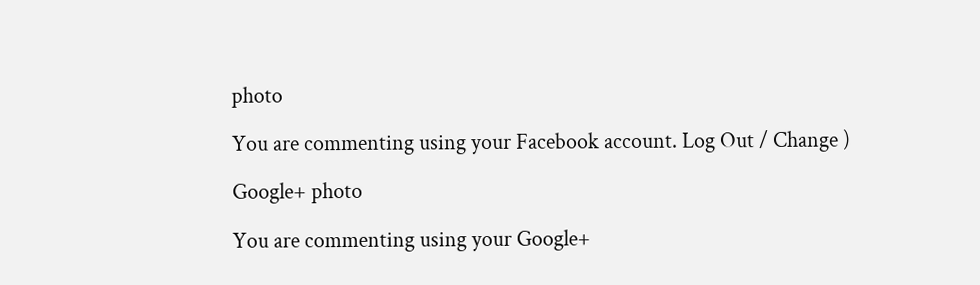photo

You are commenting using your Facebook account. Log Out / Change )

Google+ photo

You are commenting using your Google+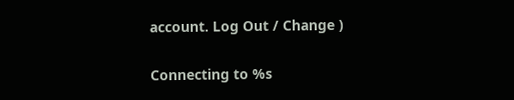account. Log Out / Change )

Connecting to %s